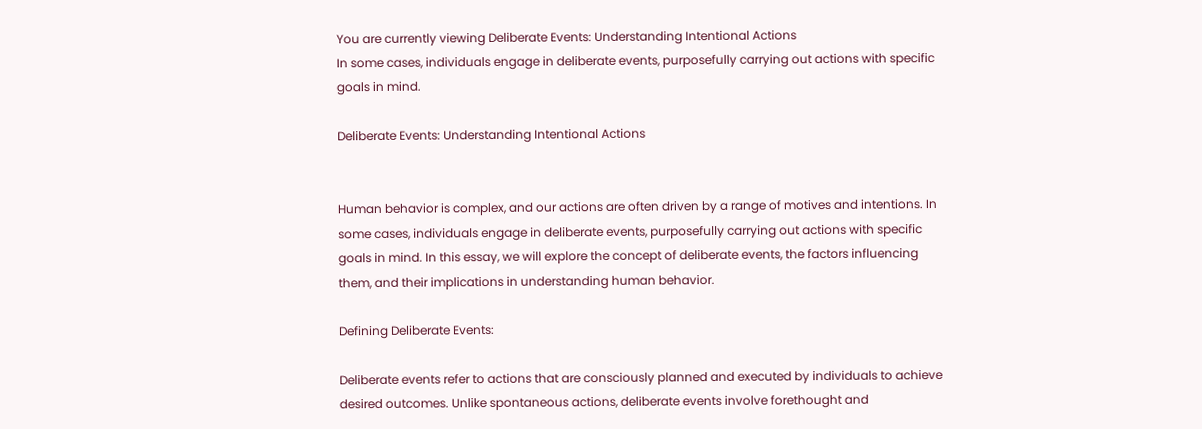You are currently viewing Deliberate Events: Understanding Intentional Actions
In some cases, individuals engage in deliberate events, purposefully carrying out actions with specific goals in mind.

Deliberate Events: Understanding Intentional Actions


Human behavior is complex, and our actions are often driven by a range of motives and intentions. In some cases, individuals engage in deliberate events, purposefully carrying out actions with specific goals in mind. In this essay, we will explore the concept of deliberate events, the factors influencing them, and their implications in understanding human behavior.

Defining Deliberate Events:

Deliberate events refer to actions that are consciously planned and executed by individuals to achieve desired outcomes. Unlike spontaneous actions, deliberate events involve forethought and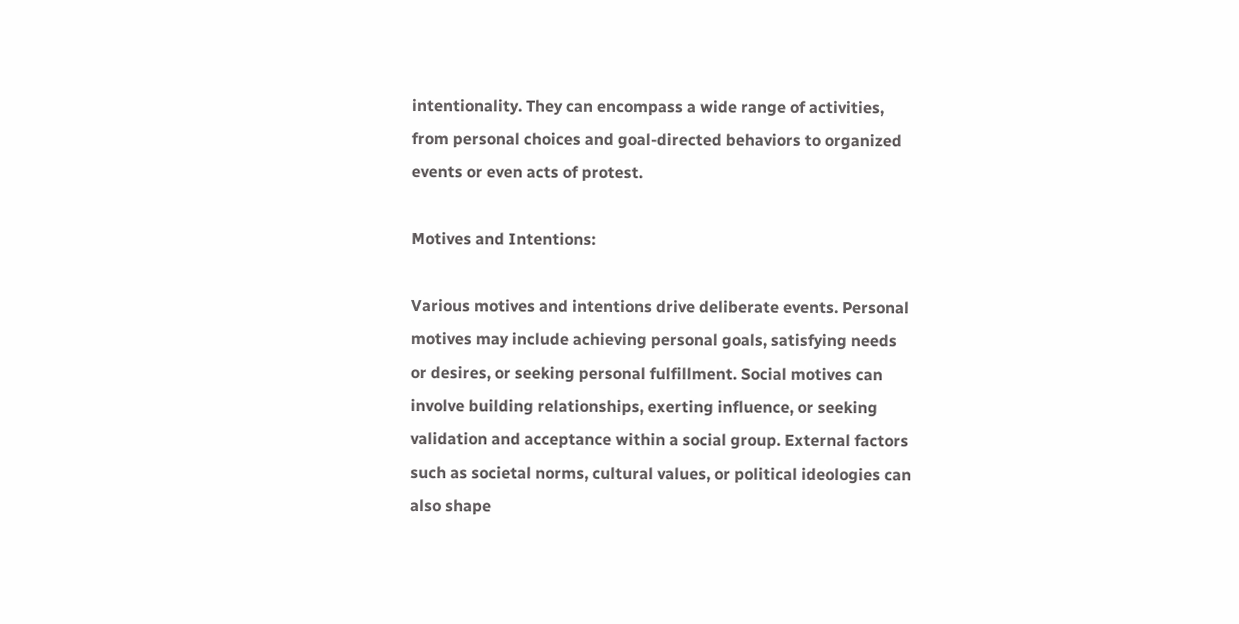intentionality. They can encompass a wide range of activities, from personal choices and goal-directed behaviors to organized events or even acts of protest.

Motives and Intentions:

Various motives and intentions drive deliberate events. Personal motives may include achieving personal goals, satisfying needs or desires, or seeking personal fulfillment. Social motives can involve building relationships, exerting influence, or seeking validation and acceptance within a social group. External factors such as societal norms, cultural values, or political ideologies can also shape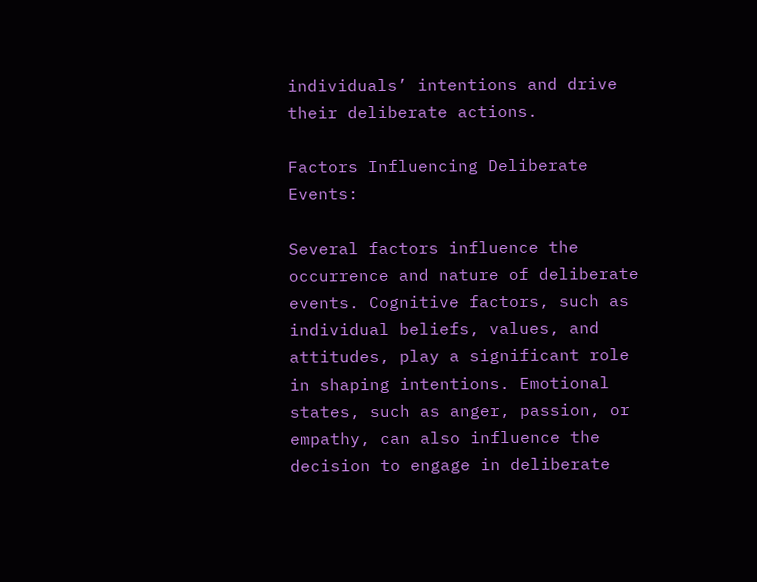individuals’ intentions and drive their deliberate actions.

Factors Influencing Deliberate Events:

Several factors influence the occurrence and nature of deliberate events. Cognitive factors, such as individual beliefs, values, and attitudes, play a significant role in shaping intentions. Emotional states, such as anger, passion, or empathy, can also influence the decision to engage in deliberate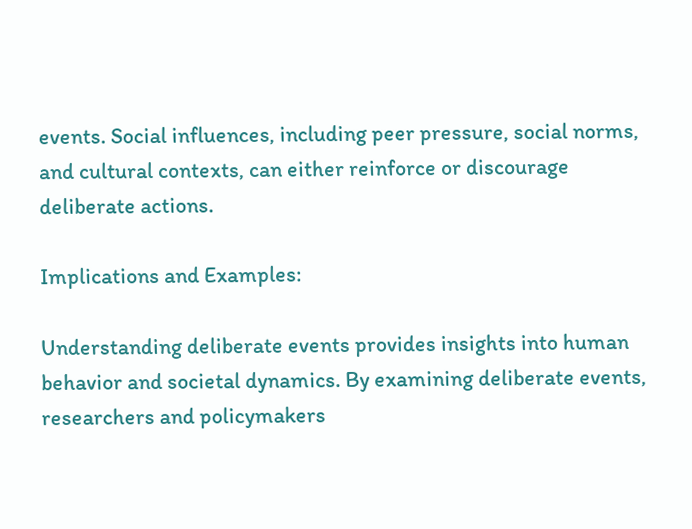events. Social influences, including peer pressure, social norms, and cultural contexts, can either reinforce or discourage deliberate actions.

Implications and Examples:

Understanding deliberate events provides insights into human behavior and societal dynamics. By examining deliberate events, researchers and policymakers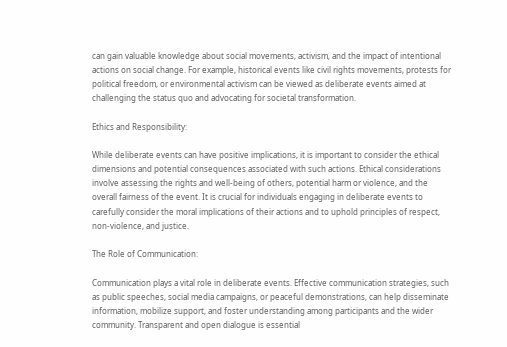can gain valuable knowledge about social movements, activism, and the impact of intentional actions on social change. For example, historical events like civil rights movements, protests for political freedom, or environmental activism can be viewed as deliberate events aimed at challenging the status quo and advocating for societal transformation.

Ethics and Responsibility:

While deliberate events can have positive implications, it is important to consider the ethical dimensions and potential consequences associated with such actions. Ethical considerations involve assessing the rights and well-being of others, potential harm or violence, and the overall fairness of the event. It is crucial for individuals engaging in deliberate events to carefully consider the moral implications of their actions and to uphold principles of respect, non-violence, and justice.

The Role of Communication:

Communication plays a vital role in deliberate events. Effective communication strategies, such as public speeches, social media campaigns, or peaceful demonstrations, can help disseminate information, mobilize support, and foster understanding among participants and the wider community. Transparent and open dialogue is essential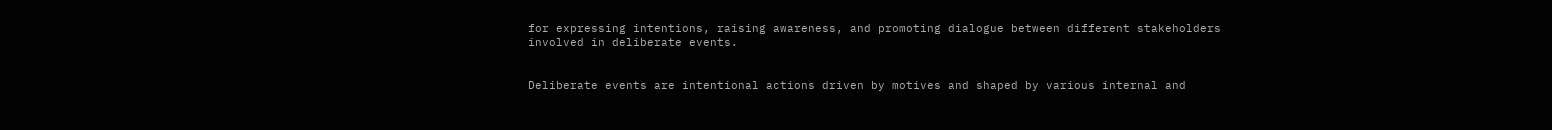for expressing intentions, raising awareness, and promoting dialogue between different stakeholders involved in deliberate events.


Deliberate events are intentional actions driven by motives and shaped by various internal and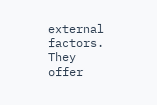external factors. They offer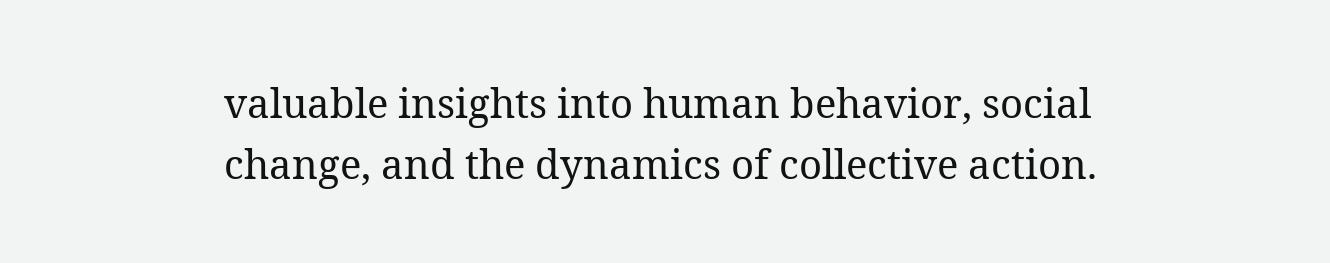valuable insights into human behavior, social change, and the dynamics of collective action.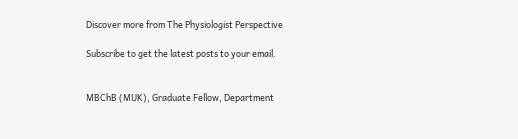Discover more from The Physiologist Perspective

Subscribe to get the latest posts to your email.


MBChB (MUK), Graduate Fellow, Department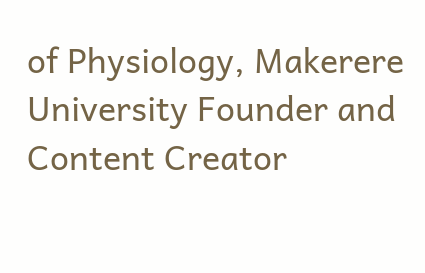of Physiology, Makerere University Founder and Content Creator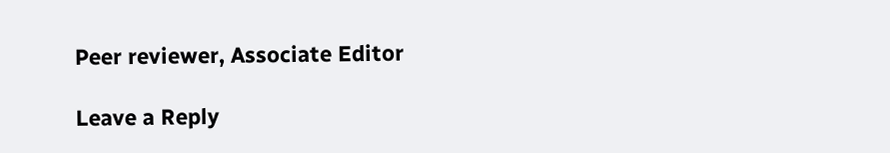Peer reviewer, Associate Editor

Leave a Reply